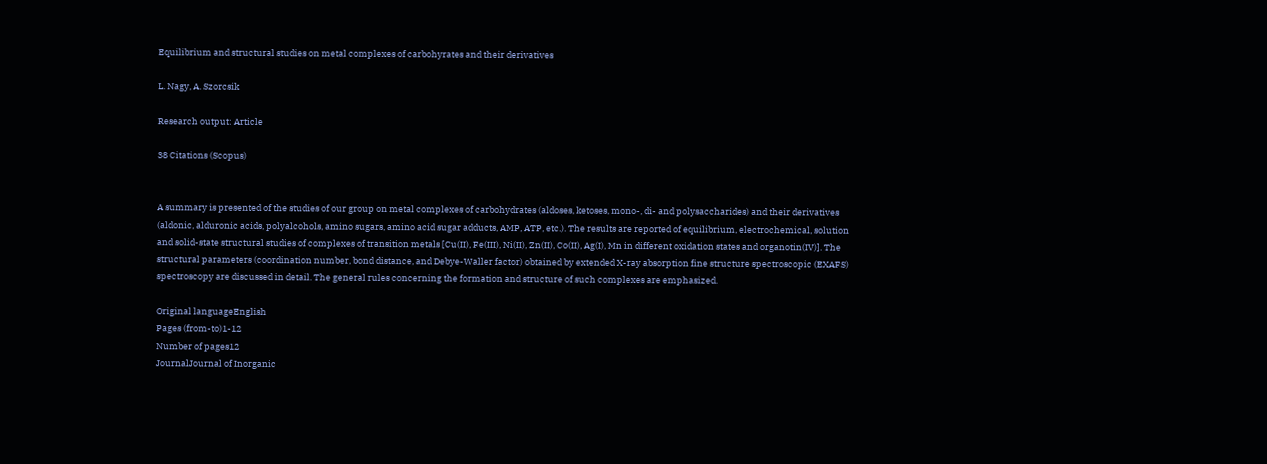Equilibrium and structural studies on metal complexes of carbohyrates and their derivatives

L. Nagy, A. Szorcsik

Research output: Article

38 Citations (Scopus)


A summary is presented of the studies of our group on metal complexes of carbohydrates (aldoses, ketoses, mono-, di- and polysaccharides) and their derivatives (aldonic, alduronic acids, polyalcohols, amino sugars, amino acid sugar adducts, AMP, ATP, etc.). The results are reported of equilibrium, electrochemical, solution and solid-state structural studies of complexes of transition metals [Cu(II), Fe(III), Ni(II), Zn(II), Co(II), Ag(I), Mn in different oxidation states and organotin(IV)]. The structural parameters (coordination number, bond distance, and Debye-Waller factor) obtained by extended X-ray absorption fine structure spectroscopic (EXAFS) spectroscopy are discussed in detail. The general rules concerning the formation and structure of such complexes are emphasized.

Original languageEnglish
Pages (from-to)1-12
Number of pages12
JournalJournal of Inorganic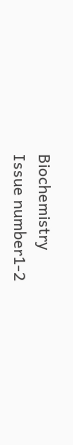Biochemistry
Issue number1-2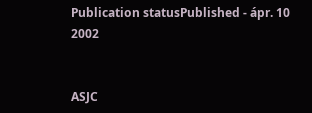Publication statusPublished - ápr. 10 2002


ASJC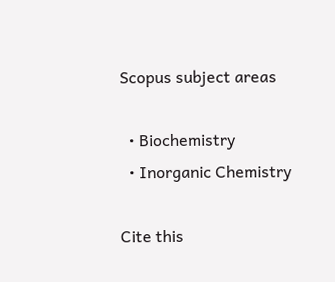Scopus subject areas

  • Biochemistry
  • Inorganic Chemistry

Cite this